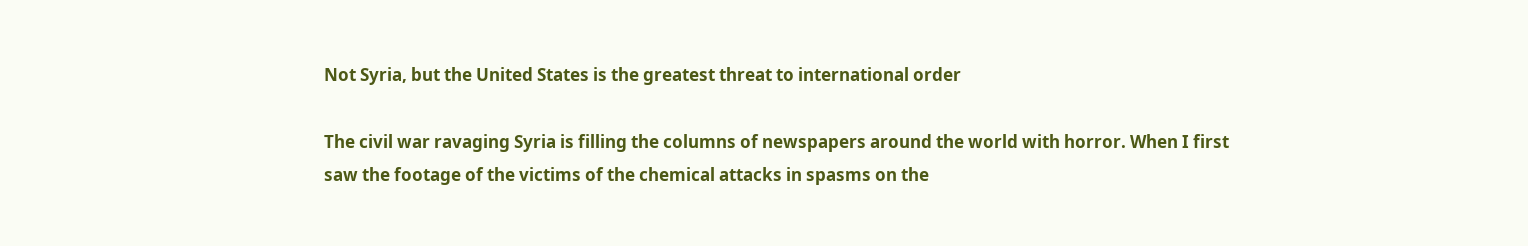Not Syria, but the United States is the greatest threat to international order

The civil war ravaging Syria is filling the columns of newspapers around the world with horror. When I first saw the footage of the victims of the chemical attacks in spasms on the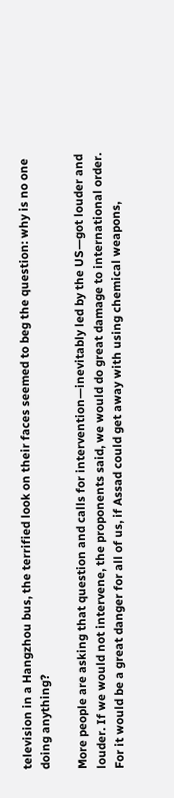television in a Hangzhou bus, the terrified look on their faces seemed to beg the question: why is no one doing anything?

More people are asking that question and calls for intervention—inevitably led by the US—got louder and louder. If we would not intervene, the proponents said, we would do great damage to international order. For it would be a great danger for all of us, if Assad could get away with using chemical weapons,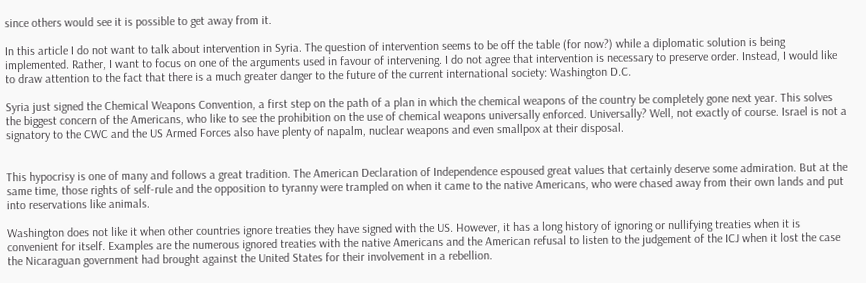since others would see it is possible to get away from it.

In this article I do not want to talk about intervention in Syria. The question of intervention seems to be off the table (for now?) while a diplomatic solution is being implemented. Rather, I want to focus on one of the arguments used in favour of intervening. I do not agree that intervention is necessary to preserve order. Instead, I would like to draw attention to the fact that there is a much greater danger to the future of the current international society: Washington D.C.

Syria just signed the Chemical Weapons Convention, a first step on the path of a plan in which the chemical weapons of the country be completely gone next year. This solves the biggest concern of the Americans, who like to see the prohibition on the use of chemical weapons universally enforced. Universally? Well, not exactly of course. Israel is not a signatory to the CWC and the US Armed Forces also have plenty of napalm, nuclear weapons and even smallpox at their disposal.


This hypocrisy is one of many and follows a great tradition. The American Declaration of Independence espoused great values that certainly deserve some admiration. But at the same time, those rights of self-rule and the opposition to tyranny were trampled on when it came to the native Americans, who were chased away from their own lands and put into reservations like animals.

Washington does not like it when other countries ignore treaties they have signed with the US. However, it has a long history of ignoring or nullifying treaties when it is convenient for itself. Examples are the numerous ignored treaties with the native Americans and the American refusal to listen to the judgement of the ICJ when it lost the case the Nicaraguan government had brought against the United States for their involvement in a rebellion.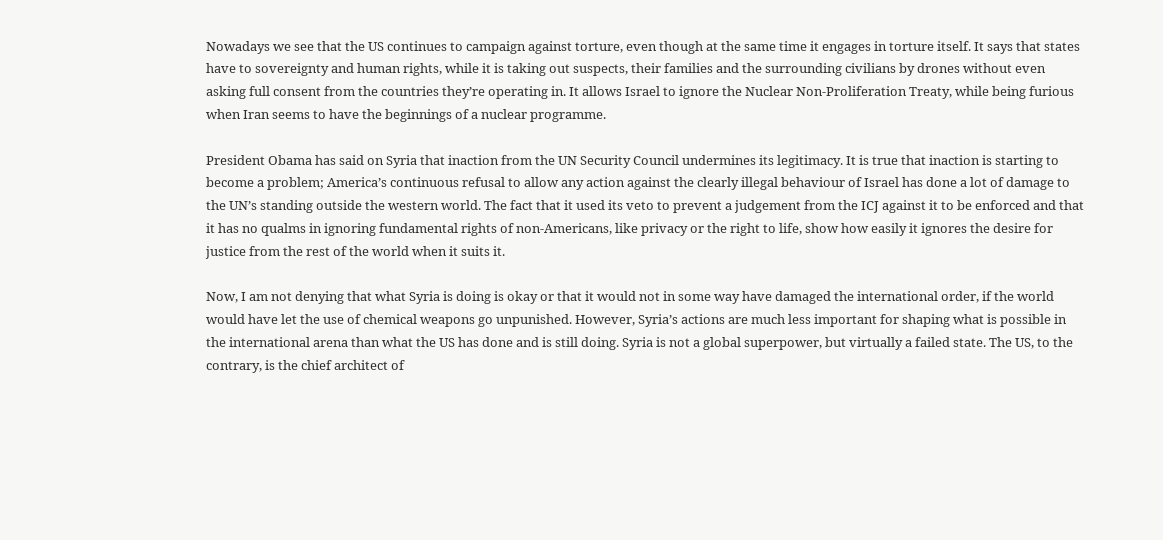Nowadays we see that the US continues to campaign against torture, even though at the same time it engages in torture itself. It says that states have to sovereignty and human rights, while it is taking out suspects, their families and the surrounding civilians by drones without even asking full consent from the countries they’re operating in. It allows Israel to ignore the Nuclear Non-Proliferation Treaty, while being furious when Iran seems to have the beginnings of a nuclear programme.

President Obama has said on Syria that inaction from the UN Security Council undermines its legitimacy. It is true that inaction is starting to become a problem; America’s continuous refusal to allow any action against the clearly illegal behaviour of Israel has done a lot of damage to the UN’s standing outside the western world. The fact that it used its veto to prevent a judgement from the ICJ against it to be enforced and that it has no qualms in ignoring fundamental rights of non-Americans, like privacy or the right to life, show how easily it ignores the desire for justice from the rest of the world when it suits it.

Now, I am not denying that what Syria is doing is okay or that it would not in some way have damaged the international order, if the world would have let the use of chemical weapons go unpunished. However, Syria’s actions are much less important for shaping what is possible in the international arena than what the US has done and is still doing. Syria is not a global superpower, but virtually a failed state. The US, to the contrary, is the chief architect of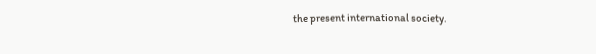the present international society.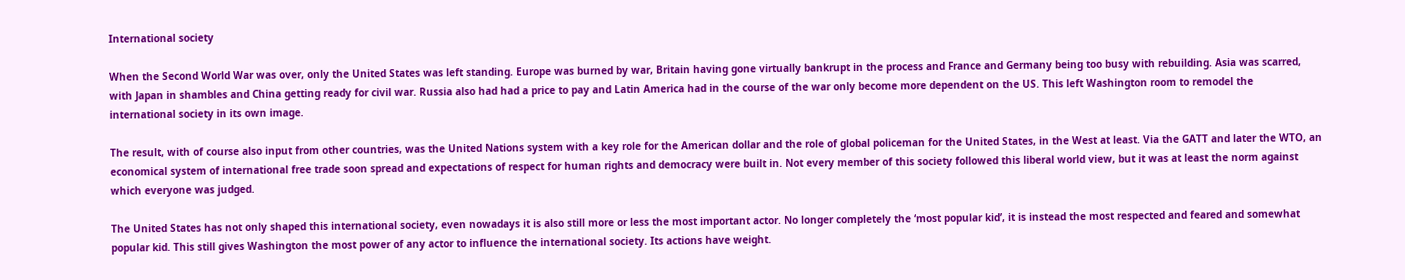International society

When the Second World War was over, only the United States was left standing. Europe was burned by war, Britain having gone virtually bankrupt in the process and France and Germany being too busy with rebuilding. Asia was scarred, with Japan in shambles and China getting ready for civil war. Russia also had had a price to pay and Latin America had in the course of the war only become more dependent on the US. This left Washington room to remodel the international society in its own image.

The result, with of course also input from other countries, was the United Nations system with a key role for the American dollar and the role of global policeman for the United States, in the West at least. Via the GATT and later the WTO, an economical system of international free trade soon spread and expectations of respect for human rights and democracy were built in. Not every member of this society followed this liberal world view, but it was at least the norm against which everyone was judged.

The United States has not only shaped this international society, even nowadays it is also still more or less the most important actor. No longer completely the ‘most popular kid’, it is instead the most respected and feared and somewhat popular kid. This still gives Washington the most power of any actor to influence the international society. Its actions have weight.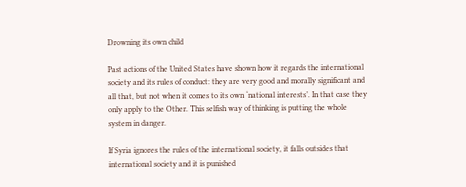Drowning its own child

Past actions of the United States have shown how it regards the international society and its rules of conduct: they are very good and morally significant and all that, but not when it comes to its own ‘national interests’. In that case they only apply to the Other. This selfish way of thinking is putting the whole system in danger.

If Syria ignores the rules of the international society, it falls outsides that international society and it is punished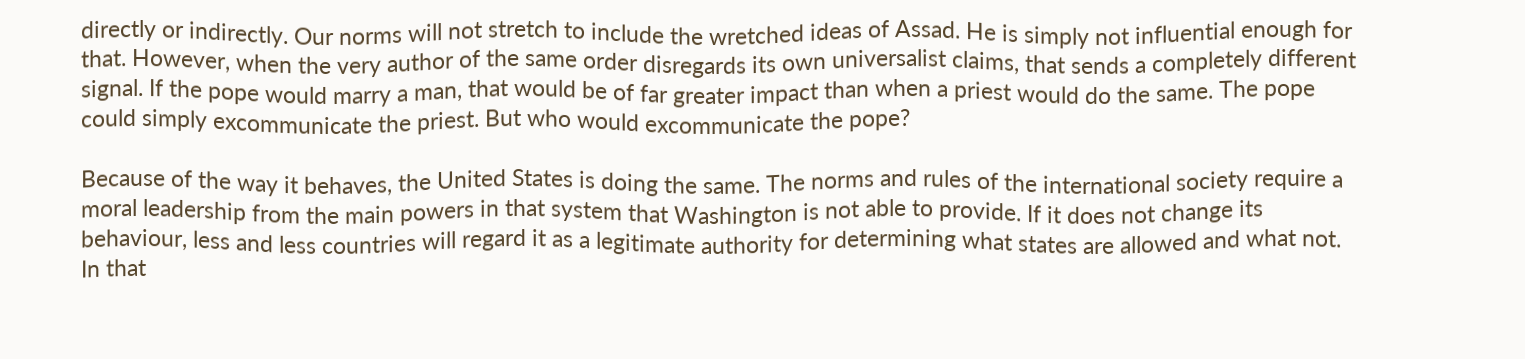directly or indirectly. Our norms will not stretch to include the wretched ideas of Assad. He is simply not influential enough for that. However, when the very author of the same order disregards its own universalist claims, that sends a completely different signal. If the pope would marry a man, that would be of far greater impact than when a priest would do the same. The pope could simply excommunicate the priest. But who would excommunicate the pope?

Because of the way it behaves, the United States is doing the same. The norms and rules of the international society require a moral leadership from the main powers in that system that Washington is not able to provide. If it does not change its behaviour, less and less countries will regard it as a legitimate authority for determining what states are allowed and what not. In that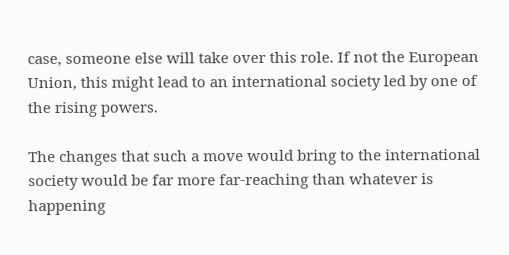case, someone else will take over this role. If not the European Union, this might lead to an international society led by one of the rising powers.

The changes that such a move would bring to the international society would be far more far-reaching than whatever is happening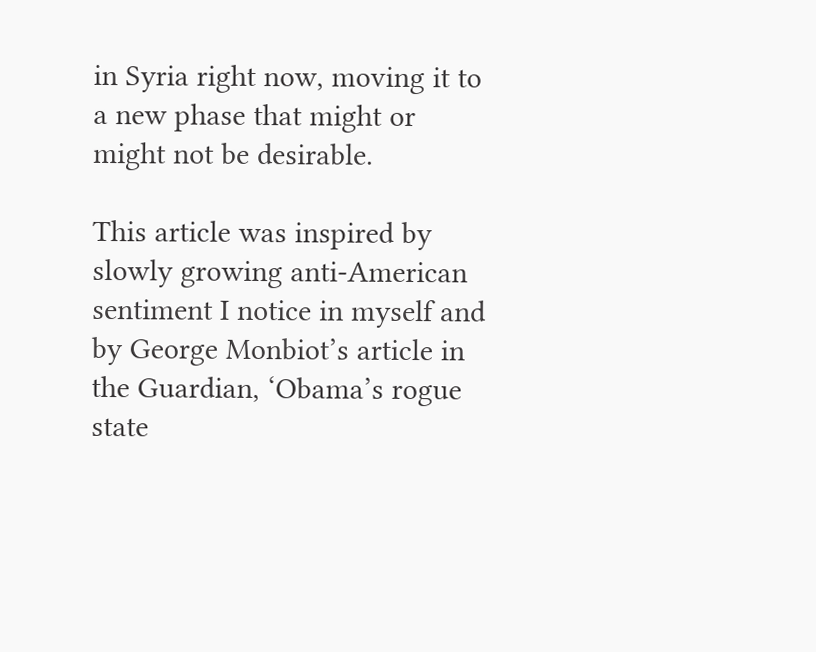in Syria right now, moving it to a new phase that might or might not be desirable.

This article was inspired by slowly growing anti-American sentiment I notice in myself and by George Monbiot’s article in the Guardian, ‘Obama’s rogue state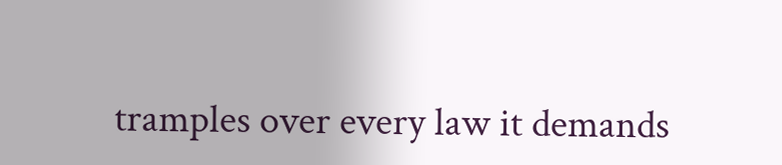tramples over every law it demands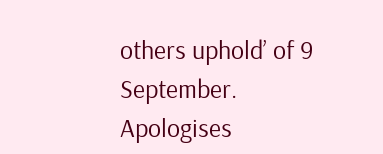others uphold’ of 9 September. Apologises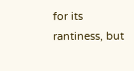for its rantiness, but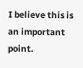I believe this is an important point.